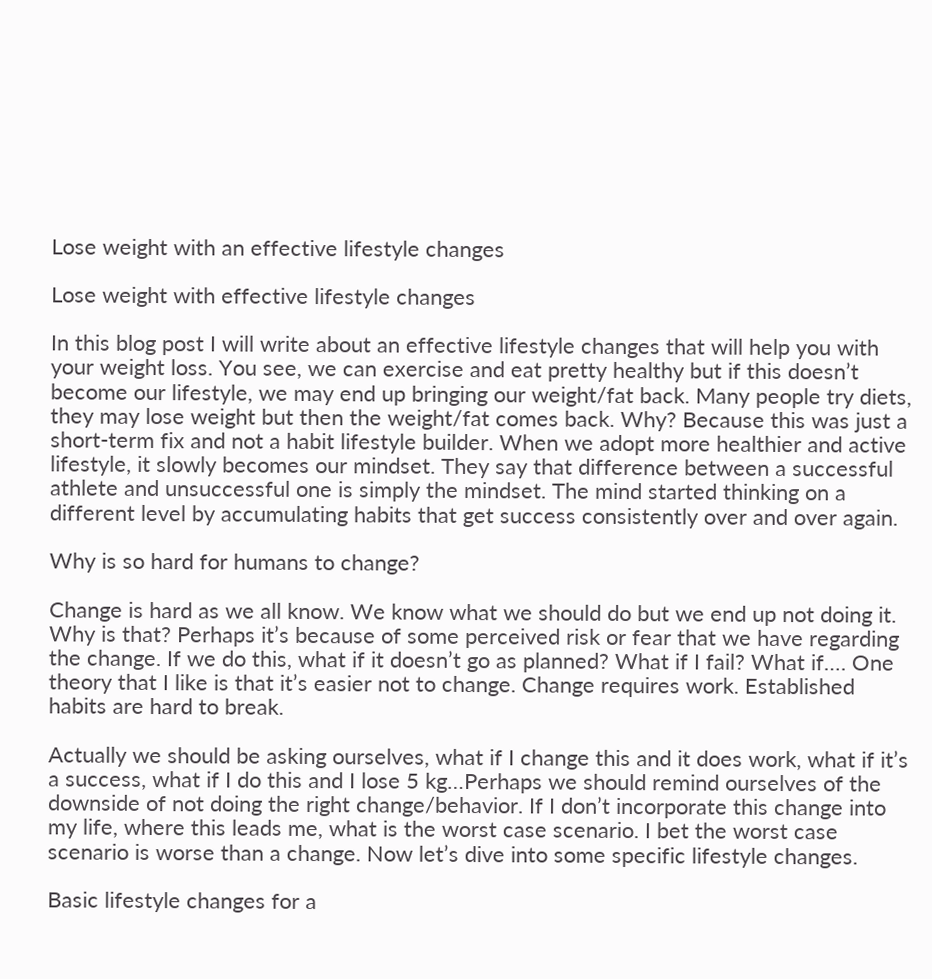Lose weight with an effective lifestyle changes

Lose weight with effective lifestyle changes

In this blog post I will write about an effective lifestyle changes that will help you with your weight loss. You see, we can exercise and eat pretty healthy but if this doesn’t become our lifestyle, we may end up bringing our weight/fat back. Many people try diets, they may lose weight but then the weight/fat comes back. Why? Because this was just a short-term fix and not a habit lifestyle builder. When we adopt more healthier and active lifestyle, it slowly becomes our mindset. They say that difference between a successful athlete and unsuccessful one is simply the mindset. The mind started thinking on a different level by accumulating habits that get success consistently over and over again.

Why is so hard for humans to change?

Change is hard as we all know. We know what we should do but we end up not doing it. Why is that? Perhaps it’s because of some perceived risk or fear that we have regarding the change. If we do this, what if it doesn’t go as planned? What if I fail? What if…. One theory that I like is that it’s easier not to change. Change requires work. Established habits are hard to break.

Actually we should be asking ourselves, what if I change this and it does work, what if it’s a success, what if I do this and I lose 5 kg…Perhaps we should remind ourselves of the downside of not doing the right change/behavior. If I don’t incorporate this change into my life, where this leads me, what is the worst case scenario. I bet the worst case scenario is worse than a change. Now let’s dive into some specific lifestyle changes.

Basic lifestyle changes for a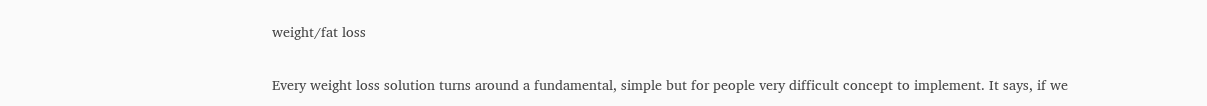weight/fat loss

Every weight loss solution turns around a fundamental, simple but for people very difficult concept to implement. It says, if we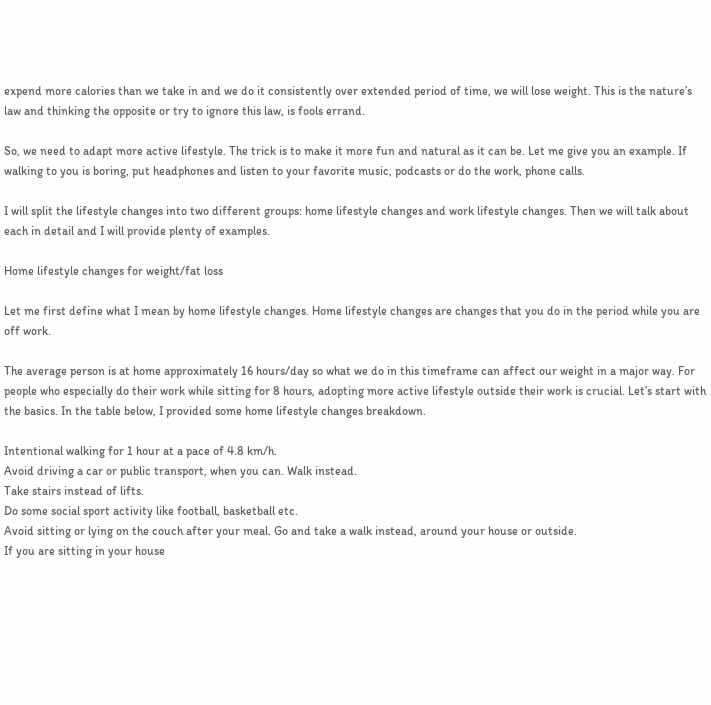expend more calories than we take in and we do it consistently over extended period of time, we will lose weight. This is the nature’s law and thinking the opposite or try to ignore this law, is fools errand.

So, we need to adapt more active lifestyle. The trick is to make it more fun and natural as it can be. Let me give you an example. If walking to you is boring, put headphones and listen to your favorite music, podcasts or do the work, phone calls.

I will split the lifestyle changes into two different groups: home lifestyle changes and work lifestyle changes. Then we will talk about each in detail and I will provide plenty of examples.

Home lifestyle changes for weight/fat loss

Let me first define what I mean by home lifestyle changes. Home lifestyle changes are changes that you do in the period while you are off work.

The average person is at home approximately 16 hours/day so what we do in this timeframe can affect our weight in a major way. For people who especially do their work while sitting for 8 hours, adopting more active lifestyle outside their work is crucial. Let’s start with the basics. In the table below, I provided some home lifestyle changes breakdown.

Intentional walking for 1 hour at a pace of 4.8 km/h.
Avoid driving a car or public transport, when you can. Walk instead.
Take stairs instead of lifts.
Do some social sport activity like football, basketball etc.
Avoid sitting or lying on the couch after your meal. Go and take a walk instead, around your house or outside.
If you are sitting in your house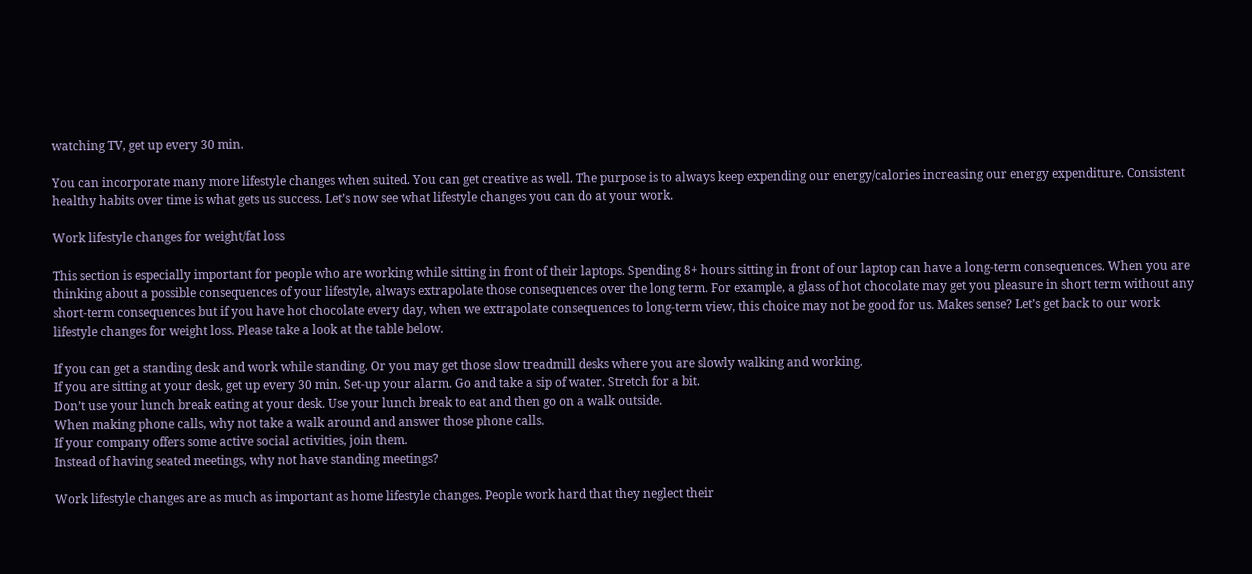watching TV, get up every 30 min.

You can incorporate many more lifestyle changes when suited. You can get creative as well. The purpose is to always keep expending our energy/calories increasing our energy expenditure. Consistent healthy habits over time is what gets us success. Let’s now see what lifestyle changes you can do at your work.

Work lifestyle changes for weight/fat loss

This section is especially important for people who are working while sitting in front of their laptops. Spending 8+ hours sitting in front of our laptop can have a long-term consequences. When you are thinking about a possible consequences of your lifestyle, always extrapolate those consequences over the long term. For example, a glass of hot chocolate may get you pleasure in short term without any short-term consequences but if you have hot chocolate every day, when we extrapolate consequences to long-term view, this choice may not be good for us. Makes sense? Let’s get back to our work lifestyle changes for weight loss. Please take a look at the table below.

If you can get a standing desk and work while standing. Or you may get those slow treadmill desks where you are slowly walking and working.
If you are sitting at your desk, get up every 30 min. Set-up your alarm. Go and take a sip of water. Stretch for a bit.
Don’t use your lunch break eating at your desk. Use your lunch break to eat and then go on a walk outside.
When making phone calls, why not take a walk around and answer those phone calls.
If your company offers some active social activities, join them.
Instead of having seated meetings, why not have standing meetings?

Work lifestyle changes are as much as important as home lifestyle changes. People work hard that they neglect their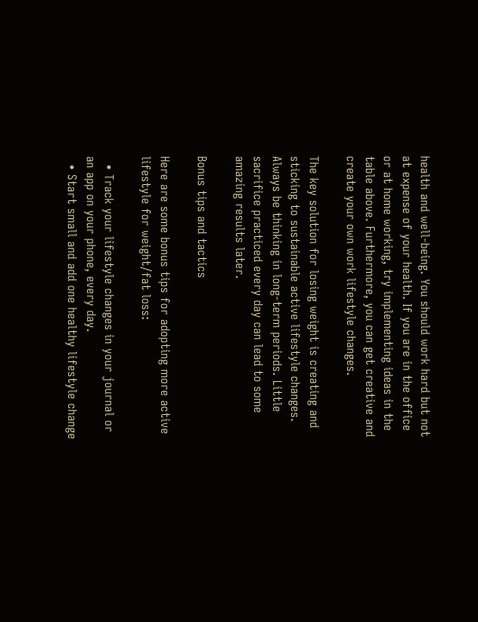health and well-being. You should work hard but not at expense of your health. If you are in the office or at home working, try implementing ideas in the table above. Furthermore, you can get creative and create your own work lifestyle changes.

The key solution for losing weight is creating and sticking to sustainable active lifestyle changes. Always be thinking in long-term periods. Little sacrifice practiced every day can lead to some amazing results later.

Bonus tips and tactics

Here are some bonus tips for adopting more active lifestyle for weight/fat loss:

  • Track your lifestyle changes in your journal or an app on your phone, every day.
  • Start small and add one healthy lifestyle change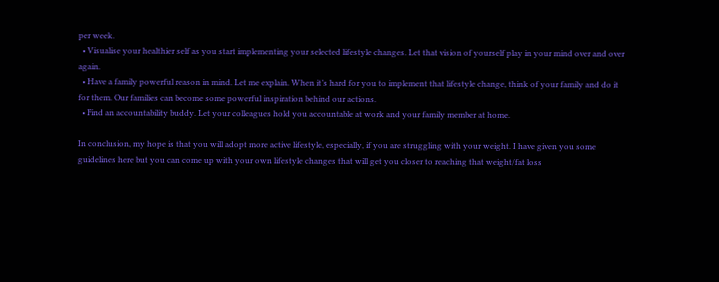per week.
  • Visualise your healthier self as you start implementing your selected lifestyle changes. Let that vision of yourself play in your mind over and over again.
  • Have a family powerful reason in mind. Let me explain. When it’s hard for you to implement that lifestyle change, think of your family and do it for them. Our families can become some powerful inspiration behind our actions.
  • Find an accountability buddy. Let your colleagues hold you accountable at work and your family member at home.

In conclusion, my hope is that you will adopt more active lifestyle, especially, if you are struggling with your weight. I have given you some guidelines here but you can come up with your own lifestyle changes that will get you closer to reaching that weight/fat loss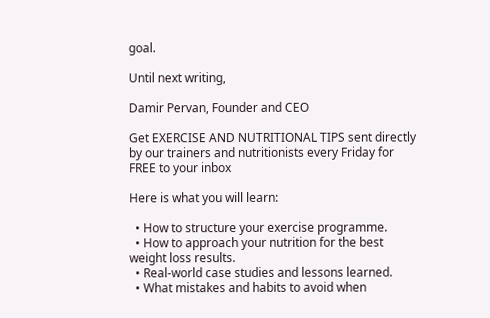goal.

Until next writing,

Damir Pervan, Founder and CEO

Get EXERCISE AND NUTRITIONAL TIPS sent directly by our trainers and nutritionists every Friday for FREE to your inbox

Here is what you will learn:

  • How to structure your exercise programme.
  • How to approach your nutrition for the best weight loss results.
  • Real-world case studies and lessons learned.
  • What mistakes and habits to avoid when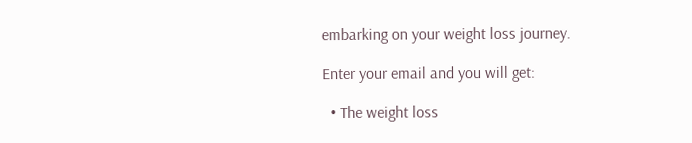embarking on your weight loss journey.

Enter your email and you will get:

  • The weight loss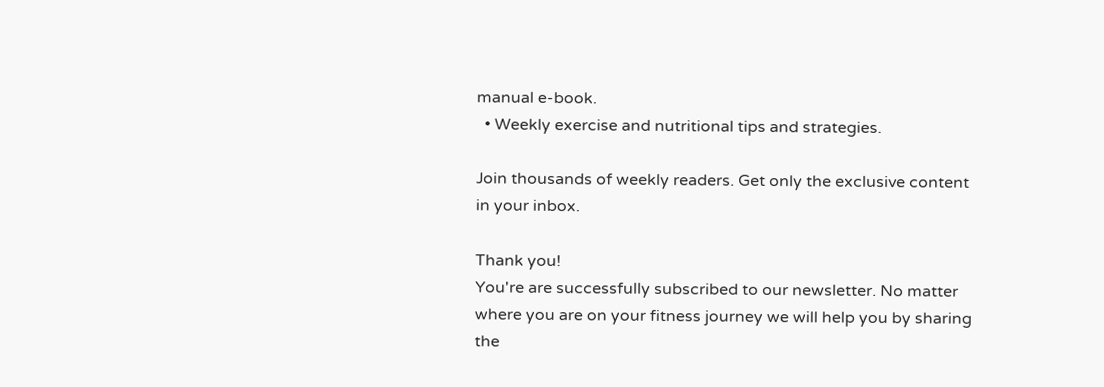manual e-book.
  • Weekly exercise and nutritional tips and strategies.

Join thousands of weekly readers. Get only the exclusive content in your inbox.

Thank you!
You're are successfully subscribed to our newsletter. No matter where you are on your fitness journey we will help you by sharing the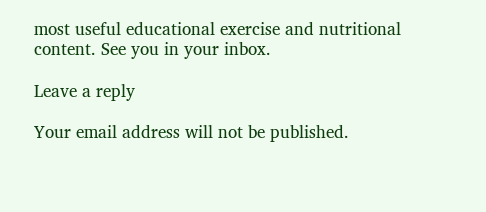most useful educational exercise and nutritional content. See you in your inbox.

Leave a reply

Your email address will not be published.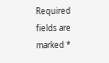Required fields are marked *